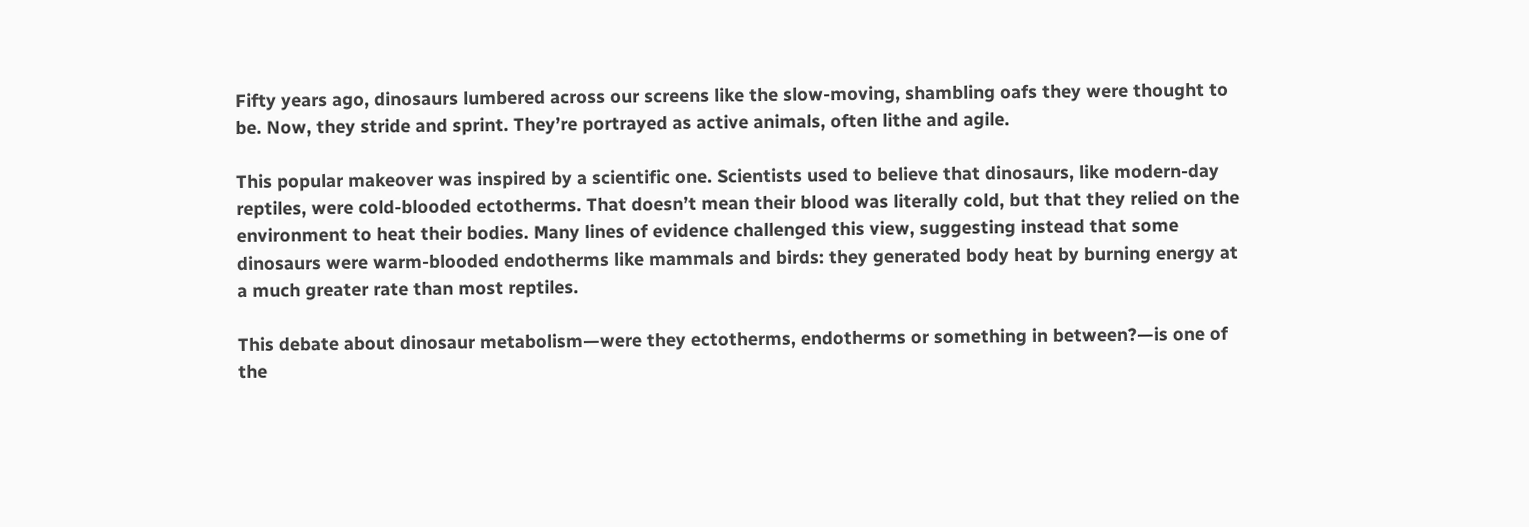Fifty years ago, dinosaurs lumbered across our screens like the slow-moving, shambling oafs they were thought to be. Now, they stride and sprint. They’re portrayed as active animals, often lithe and agile.

This popular makeover was inspired by a scientific one. Scientists used to believe that dinosaurs, like modern-day reptiles, were cold-blooded ectotherms. That doesn’t mean their blood was literally cold, but that they relied on the environment to heat their bodies. Many lines of evidence challenged this view, suggesting instead that some dinosaurs were warm-blooded endotherms like mammals and birds: they generated body heat by burning energy at a much greater rate than most reptiles.

This debate about dinosaur metabolism—were they ectotherms, endotherms or something in between?—is one of the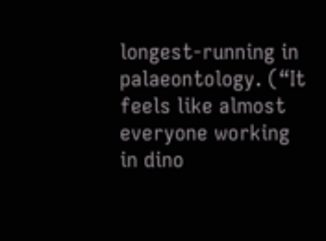longest-running in palaeontology. (“It feels like almost everyone working in dino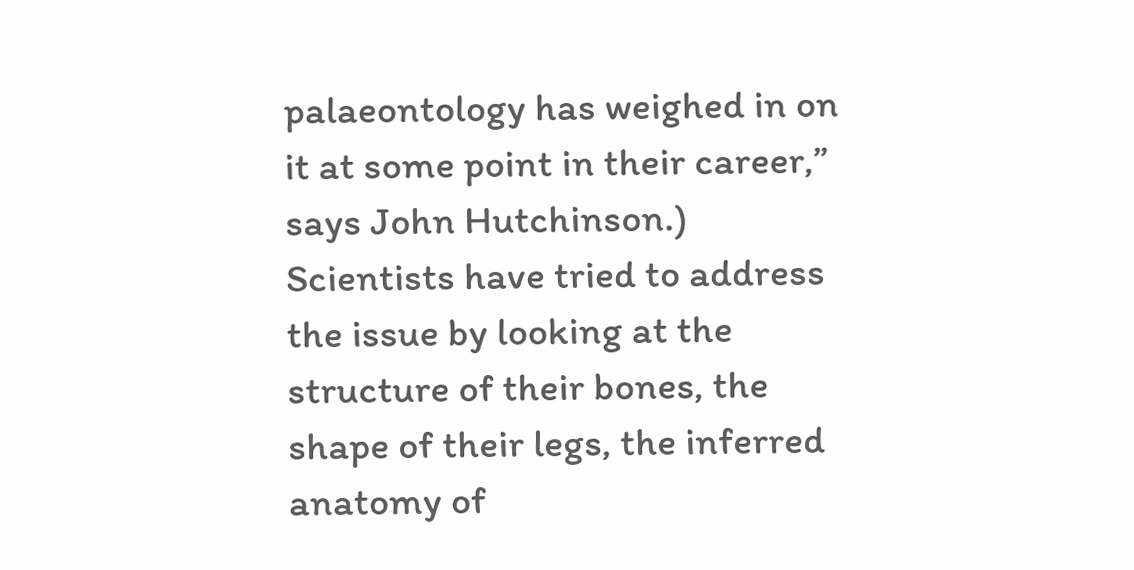palaeontology has weighed in on it at some point in their career,” says John Hutchinson.) Scientists have tried to address the issue by looking at the structure of their bones, the shape of their legs, the inferred anatomy of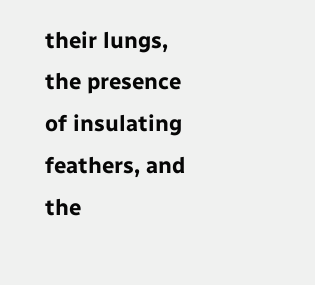their lungs, the presence of insulating feathers, and the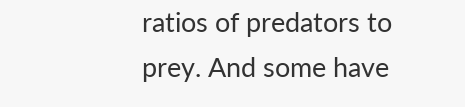ratios of predators to prey. And some have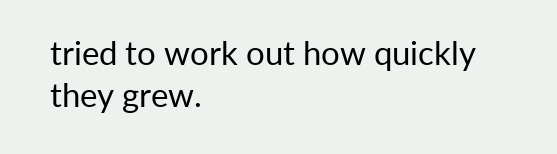tried to work out how quickly they grew.